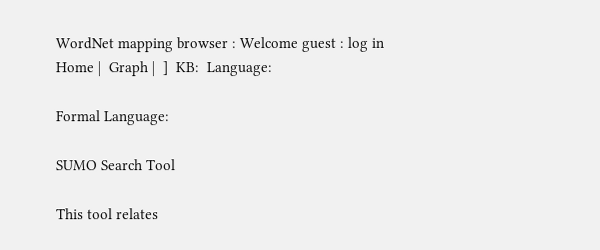WordNet mapping browser : Welcome guest : log in
Home |  Graph |  ]  KB:  Language:

Formal Language:

SUMO Search Tool

This tool relates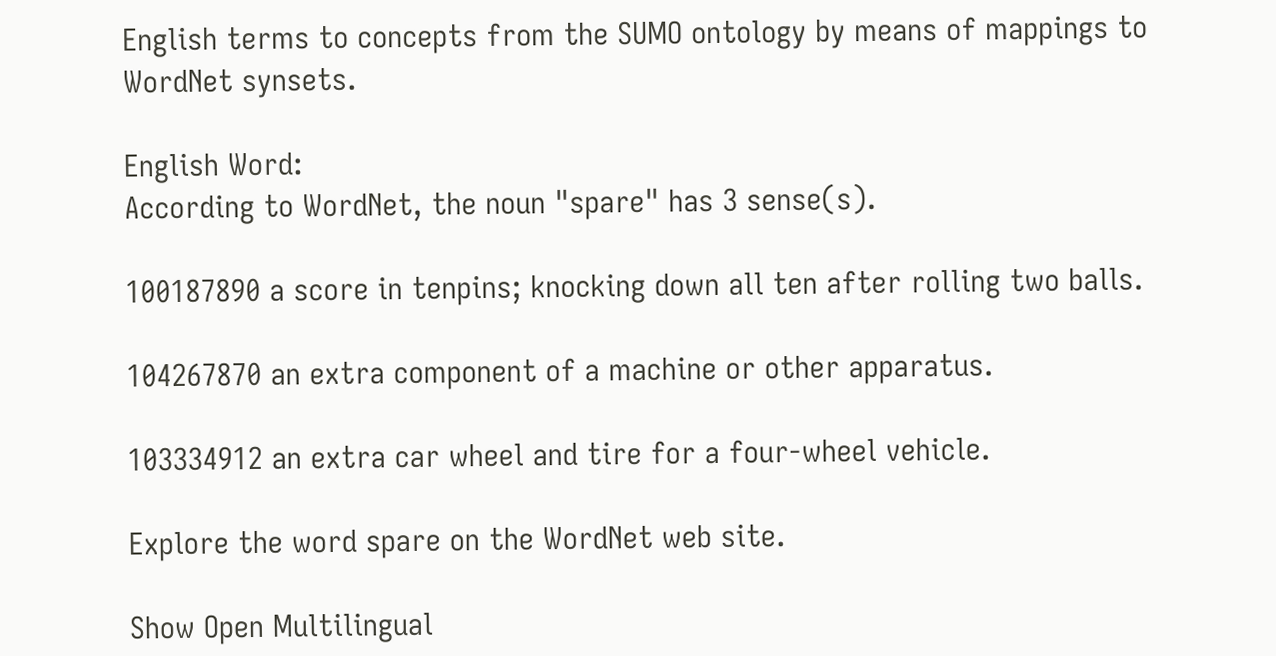English terms to concepts from the SUMO ontology by means of mappings to WordNet synsets.

English Word:
According to WordNet, the noun "spare" has 3 sense(s).

100187890 a score in tenpins; knocking down all ten after rolling two balls.

104267870 an extra component of a machine or other apparatus.

103334912 an extra car wheel and tire for a four-wheel vehicle.

Explore the word spare on the WordNet web site.

Show Open Multilingual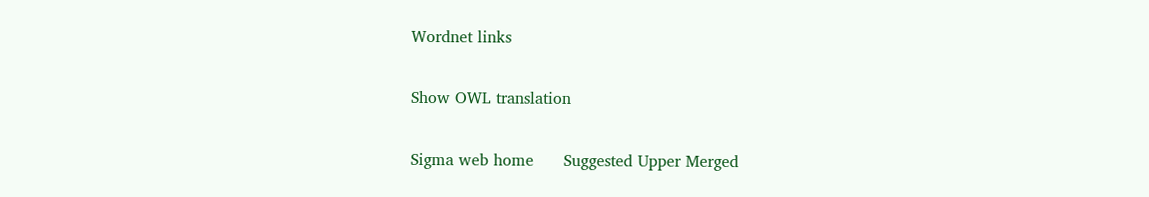Wordnet links

Show OWL translation

Sigma web home      Suggested Upper Merged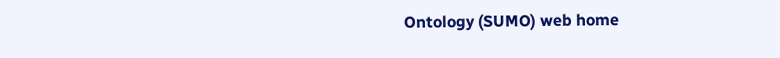Ontology (SUMO) web home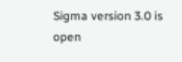Sigma version 3.0 is open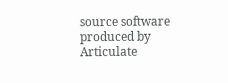source software produced by Articulate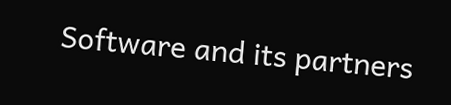Software and its partners